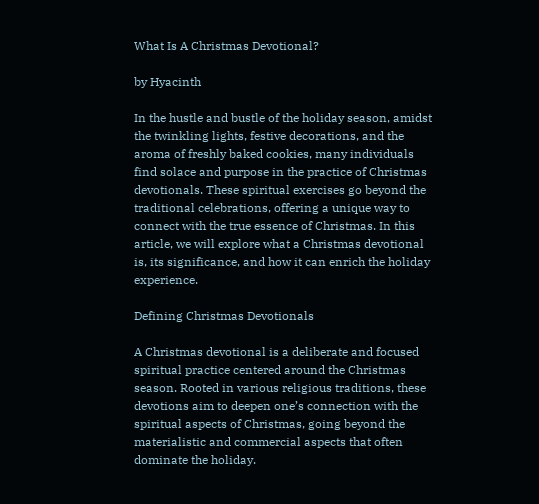What Is A Christmas Devotional?

by Hyacinth

In the hustle and bustle of the holiday season, amidst the twinkling lights, festive decorations, and the aroma of freshly baked cookies, many individuals find solace and purpose in the practice of Christmas devotionals. These spiritual exercises go beyond the traditional celebrations, offering a unique way to connect with the true essence of Christmas. In this article, we will explore what a Christmas devotional is, its significance, and how it can enrich the holiday experience.

Defining Christmas Devotionals

A Christmas devotional is a deliberate and focused spiritual practice centered around the Christmas season. Rooted in various religious traditions, these devotions aim to deepen one’s connection with the spiritual aspects of Christmas, going beyond the materialistic and commercial aspects that often dominate the holiday.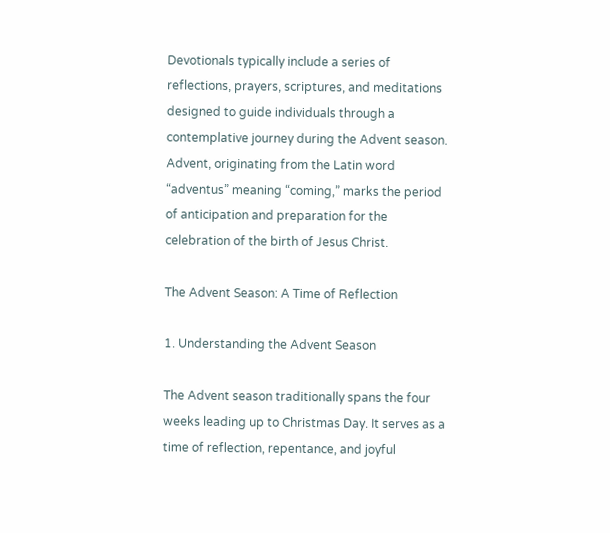Devotionals typically include a series of reflections, prayers, scriptures, and meditations designed to guide individuals through a contemplative journey during the Advent season. Advent, originating from the Latin word “adventus” meaning “coming,” marks the period of anticipation and preparation for the celebration of the birth of Jesus Christ.

The Advent Season: A Time of Reflection

1. Understanding the Advent Season

The Advent season traditionally spans the four weeks leading up to Christmas Day. It serves as a time of reflection, repentance, and joyful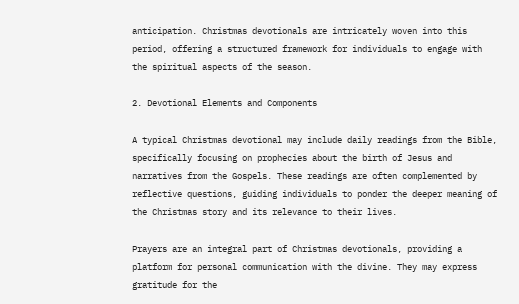anticipation. Christmas devotionals are intricately woven into this period, offering a structured framework for individuals to engage with the spiritual aspects of the season.

2. Devotional Elements and Components

A typical Christmas devotional may include daily readings from the Bible, specifically focusing on prophecies about the birth of Jesus and narratives from the Gospels. These readings are often complemented by reflective questions, guiding individuals to ponder the deeper meaning of the Christmas story and its relevance to their lives.

Prayers are an integral part of Christmas devotionals, providing a platform for personal communication with the divine. They may express gratitude for the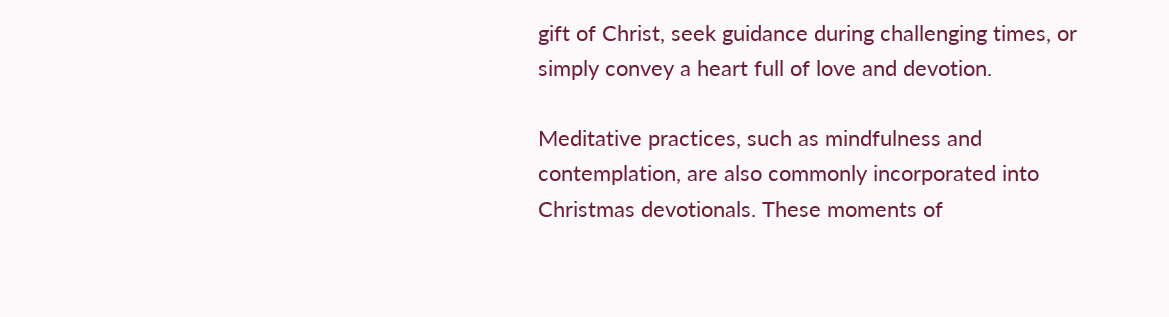gift of Christ, seek guidance during challenging times, or simply convey a heart full of love and devotion.

Meditative practices, such as mindfulness and contemplation, are also commonly incorporated into Christmas devotionals. These moments of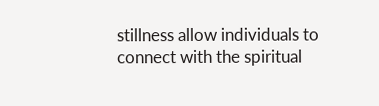stillness allow individuals to connect with the spiritual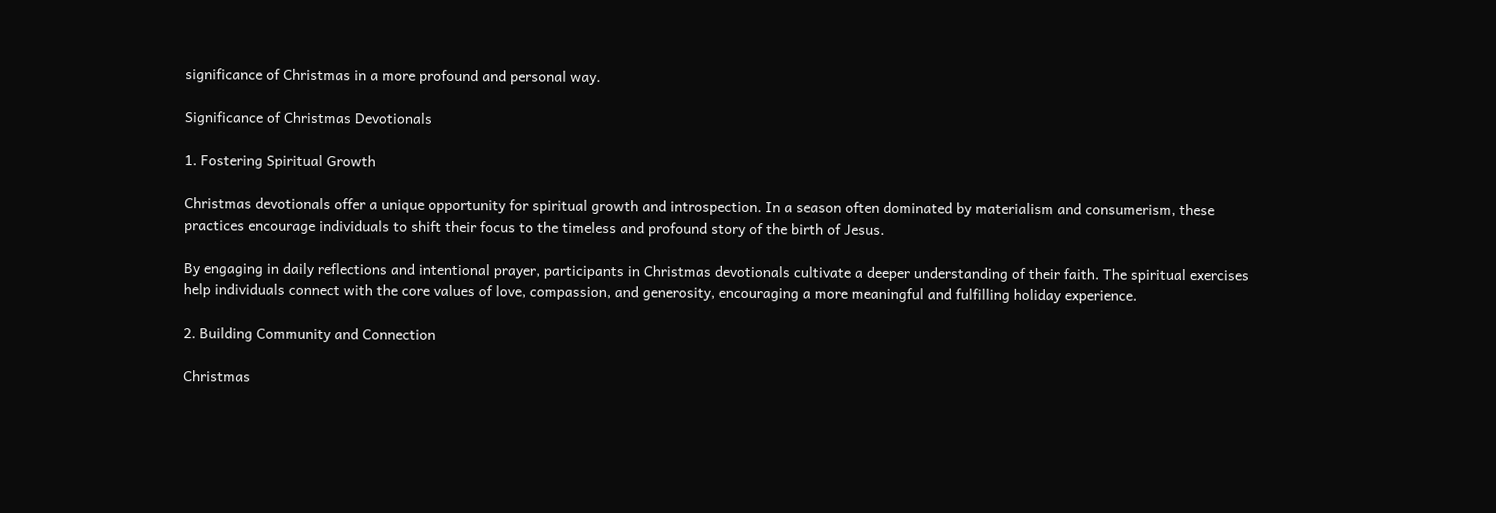significance of Christmas in a more profound and personal way.

Significance of Christmas Devotionals

1. Fostering Spiritual Growth

Christmas devotionals offer a unique opportunity for spiritual growth and introspection. In a season often dominated by materialism and consumerism, these practices encourage individuals to shift their focus to the timeless and profound story of the birth of Jesus.

By engaging in daily reflections and intentional prayer, participants in Christmas devotionals cultivate a deeper understanding of their faith. The spiritual exercises help individuals connect with the core values of love, compassion, and generosity, encouraging a more meaningful and fulfilling holiday experience.

2. Building Community and Connection

Christmas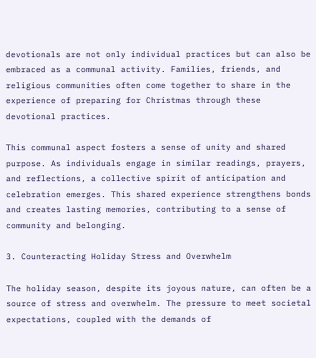devotionals are not only individual practices but can also be embraced as a communal activity. Families, friends, and religious communities often come together to share in the experience of preparing for Christmas through these devotional practices.

This communal aspect fosters a sense of unity and shared purpose. As individuals engage in similar readings, prayers, and reflections, a collective spirit of anticipation and celebration emerges. This shared experience strengthens bonds and creates lasting memories, contributing to a sense of community and belonging.

3. Counteracting Holiday Stress and Overwhelm

The holiday season, despite its joyous nature, can often be a source of stress and overwhelm. The pressure to meet societal expectations, coupled with the demands of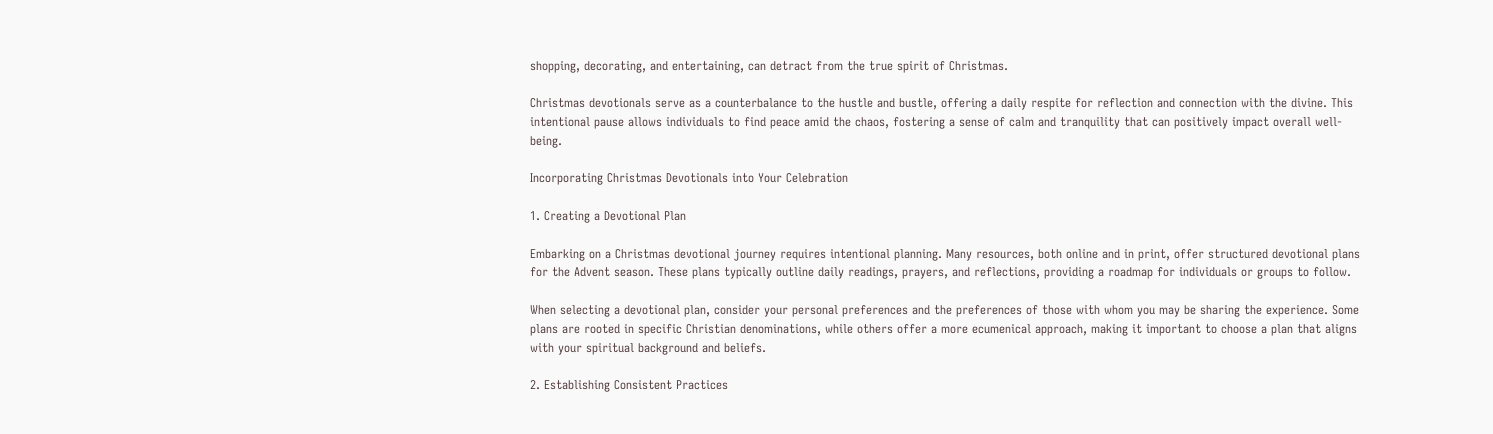shopping, decorating, and entertaining, can detract from the true spirit of Christmas.

Christmas devotionals serve as a counterbalance to the hustle and bustle, offering a daily respite for reflection and connection with the divine. This intentional pause allows individuals to find peace amid the chaos, fostering a sense of calm and tranquility that can positively impact overall well-being.

Incorporating Christmas Devotionals into Your Celebration

1. Creating a Devotional Plan

Embarking on a Christmas devotional journey requires intentional planning. Many resources, both online and in print, offer structured devotional plans for the Advent season. These plans typically outline daily readings, prayers, and reflections, providing a roadmap for individuals or groups to follow.

When selecting a devotional plan, consider your personal preferences and the preferences of those with whom you may be sharing the experience. Some plans are rooted in specific Christian denominations, while others offer a more ecumenical approach, making it important to choose a plan that aligns with your spiritual background and beliefs.

2. Establishing Consistent Practices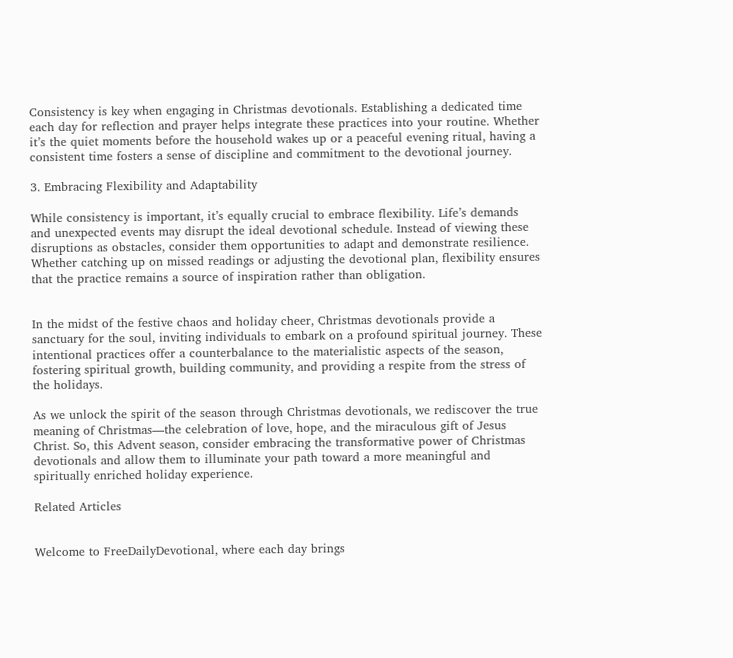Consistency is key when engaging in Christmas devotionals. Establishing a dedicated time each day for reflection and prayer helps integrate these practices into your routine. Whether it’s the quiet moments before the household wakes up or a peaceful evening ritual, having a consistent time fosters a sense of discipline and commitment to the devotional journey.

3. Embracing Flexibility and Adaptability

While consistency is important, it’s equally crucial to embrace flexibility. Life’s demands and unexpected events may disrupt the ideal devotional schedule. Instead of viewing these disruptions as obstacles, consider them opportunities to adapt and demonstrate resilience. Whether catching up on missed readings or adjusting the devotional plan, flexibility ensures that the practice remains a source of inspiration rather than obligation.


In the midst of the festive chaos and holiday cheer, Christmas devotionals provide a sanctuary for the soul, inviting individuals to embark on a profound spiritual journey. These intentional practices offer a counterbalance to the materialistic aspects of the season, fostering spiritual growth, building community, and providing a respite from the stress of the holidays.

As we unlock the spirit of the season through Christmas devotionals, we rediscover the true meaning of Christmas—the celebration of love, hope, and the miraculous gift of Jesus Christ. So, this Advent season, consider embracing the transformative power of Christmas devotionals and allow them to illuminate your path toward a more meaningful and spiritually enriched holiday experience.

Related Articles


Welcome to FreeDailyDevotional, where each day brings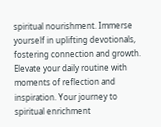spiritual nourishment. Immerse yourself in uplifting devotionals, fostering connection and growth. Elevate your daily routine with moments of reflection and inspiration. Your journey to spiritual enrichment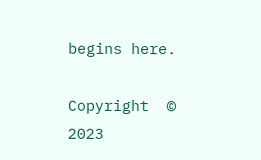begins here.

Copyright  © 2023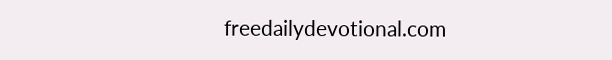freedailydevotional.com